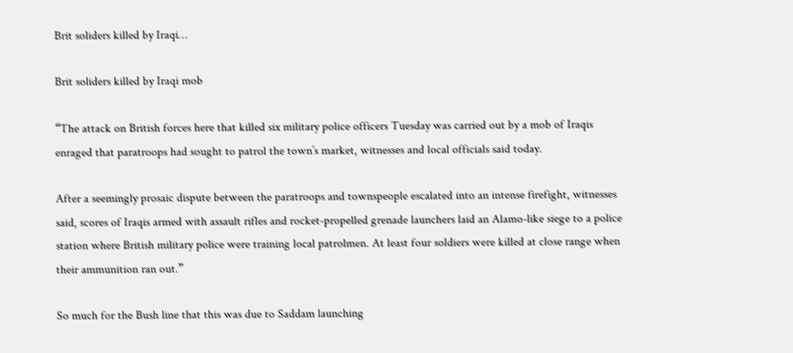Brit soliders killed by Iraqi…

Brit soliders killed by Iraqi mob

“The attack on British forces here that killed six military police officers Tuesday was carried out by a mob of Iraqis enraged that paratroops had sought to patrol the town’s market, witnesses and local officials said today.

After a seemingly prosaic dispute between the paratroops and townspeople escalated into an intense firefight, witnesses said, scores of Iraqis armed with assault rifles and rocket-propelled grenade launchers laid an Alamo-like siege to a police station where British military police were training local patrolmen. At least four soldiers were killed at close range when their ammunition ran out.”

So much for the Bush line that this was due to Saddam launching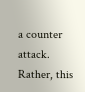a counter attack. Rather, this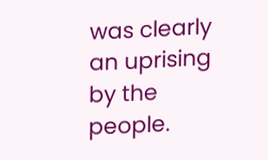was clearly an uprising by the people.